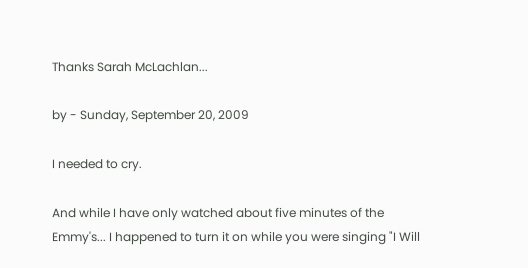Thanks Sarah McLachlan...

by - Sunday, September 20, 2009

I needed to cry.

And while I have only watched about five minutes of the Emmy's... I happened to turn it on while you were singing "I Will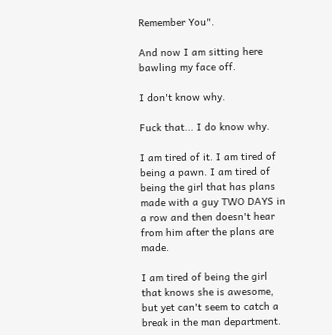Remember You".

And now I am sitting here bawling my face off.

I don't know why.

Fuck that... I do know why.

I am tired of it. I am tired of being a pawn. I am tired of being the girl that has plans made with a guy TWO DAYS in a row and then doesn't hear from him after the plans are made.

I am tired of being the girl that knows she is awesome, but yet can't seem to catch a break in the man department.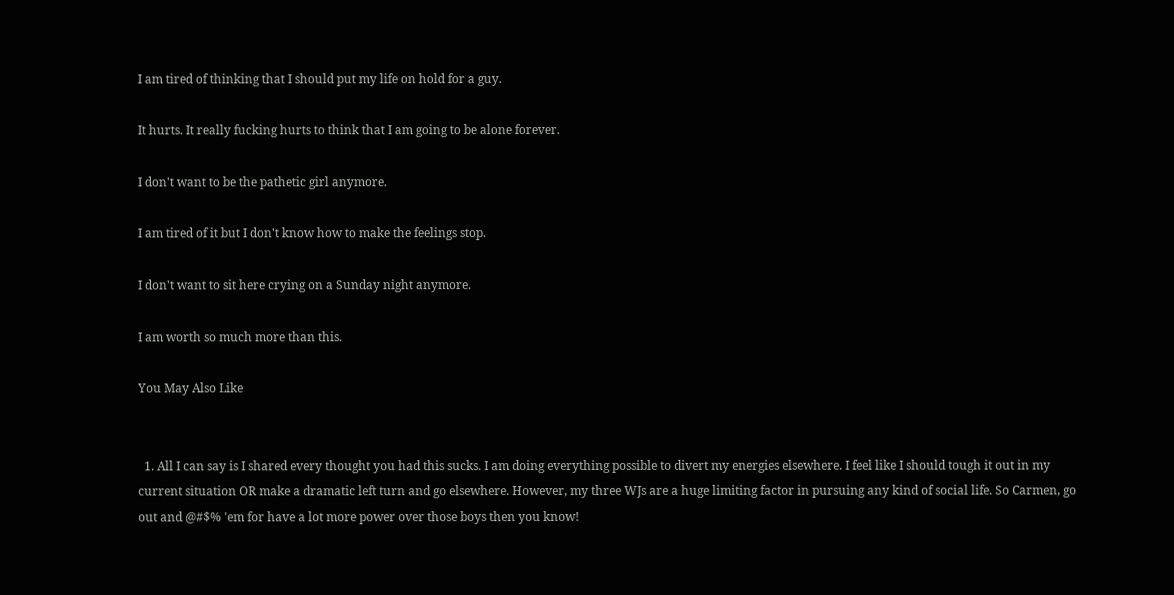I am tired of thinking that I should put my life on hold for a guy.

It hurts. It really fucking hurts to think that I am going to be alone forever.

I don't want to be the pathetic girl anymore.

I am tired of it but I don't know how to make the feelings stop.

I don't want to sit here crying on a Sunday night anymore.

I am worth so much more than this.

You May Also Like


  1. All I can say is I shared every thought you had this sucks. I am doing everything possible to divert my energies elsewhere. I feel like I should tough it out in my current situation OR make a dramatic left turn and go elsewhere. However, my three WJs are a huge limiting factor in pursuing any kind of social life. So Carmen, go out and @#$% 'em for have a lot more power over those boys then you know!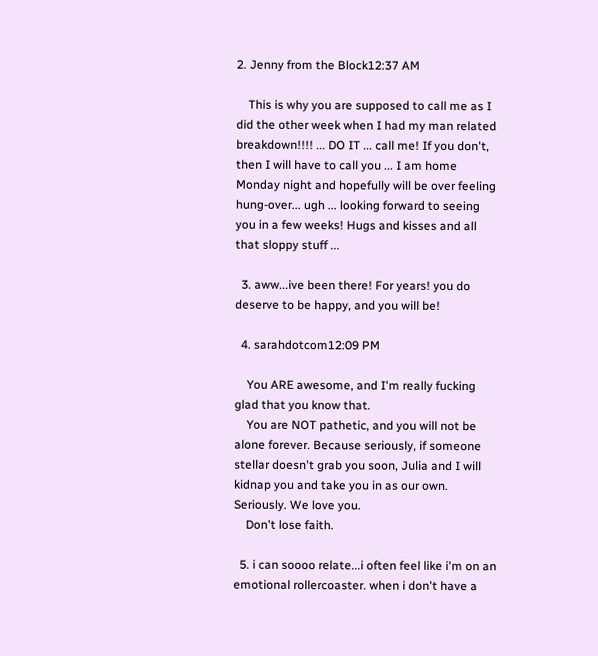2. Jenny from the Block12:37 AM

    This is why you are supposed to call me as I did the other week when I had my man related breakdown!!!! ... DO IT ... call me! If you don't, then I will have to call you ... I am home Monday night and hopefully will be over feeling hung-over... ugh ... looking forward to seeing you in a few weeks! Hugs and kisses and all that sloppy stuff ...

  3. aww...ive been there! For years! you do deserve to be happy, and you will be!

  4. sarahdotcom12:09 PM

    You ARE awesome, and I'm really fucking glad that you know that.
    You are NOT pathetic, and you will not be alone forever. Because seriously, if someone stellar doesn't grab you soon, Julia and I will kidnap you and take you in as our own. Seriously. We love you.
    Don't lose faith.

  5. i can soooo relate...i often feel like i'm on an emotional rollercoaster. when i don't have a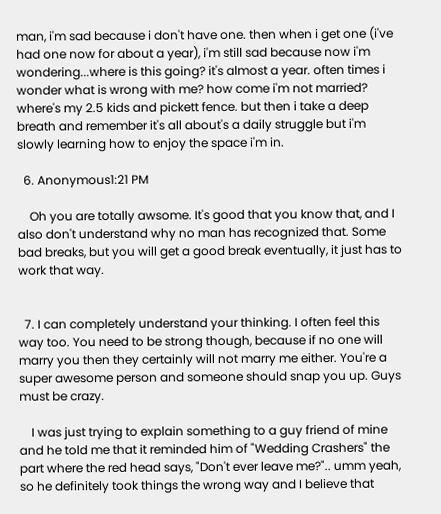man, i'm sad because i don't have one. then when i get one (i've had one now for about a year), i'm still sad because now i'm wondering...where is this going? it's almost a year. often times i wonder what is wrong with me? how come i'm not married? where's my 2.5 kids and pickett fence. but then i take a deep breath and remember it's all about's a daily struggle but i'm slowly learning how to enjoy the space i'm in.

  6. Anonymous1:21 PM

    Oh you are totally awsome. It's good that you know that, and I also don't understand why no man has recognized that. Some bad breaks, but you will get a good break eventually, it just has to work that way.


  7. I can completely understand your thinking. I often feel this way too. You need to be strong though, because if no one will marry you then they certainly will not marry me either. You're a super awesome person and someone should snap you up. Guys must be crazy.

    I was just trying to explain something to a guy friend of mine and he told me that it reminded him of "Wedding Crashers" the part where the red head says, "Don't ever leave me?".. umm yeah, so he definitely took things the wrong way and I believe that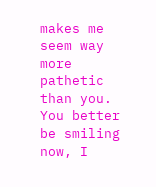makes me seem way more pathetic than you. You better be smiling now, I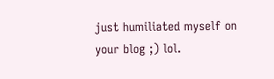just humiliated myself on your blog ;) lol.